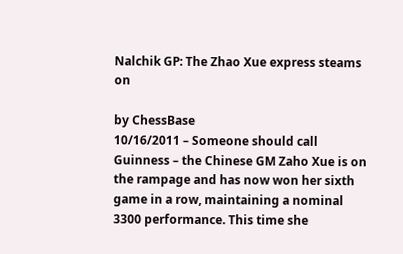Nalchik GP: The Zhao Xue express steams on

by ChessBase
10/16/2011 – Someone should call Guinness – the Chinese GM Zaho Xue is on the rampage and has now won her sixth game in a row, maintaining a nominal 3300 performance. This time she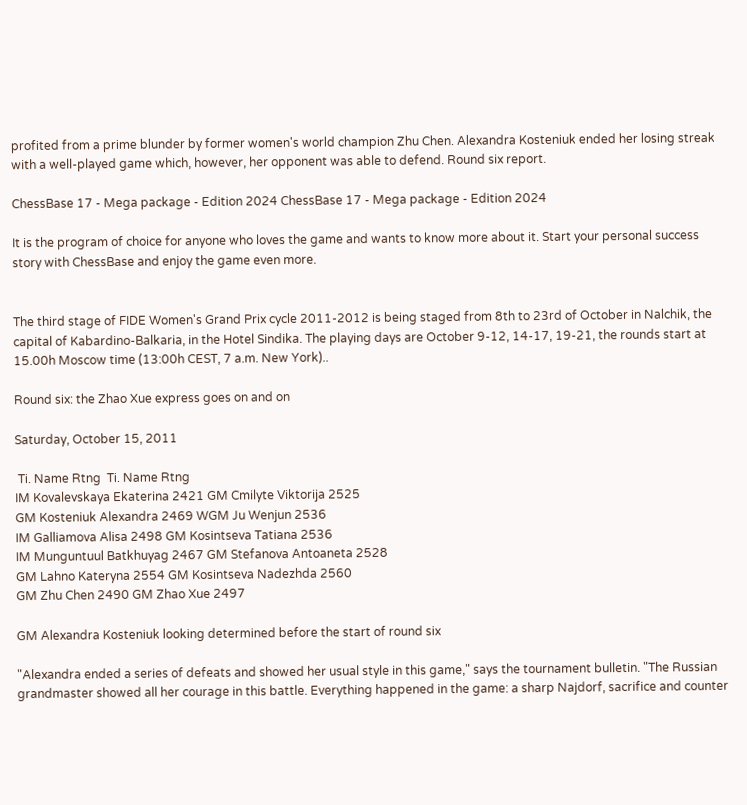profited from a prime blunder by former women's world champion Zhu Chen. Alexandra Kosteniuk ended her losing streak with a well-played game which, however, her opponent was able to defend. Round six report.

ChessBase 17 - Mega package - Edition 2024 ChessBase 17 - Mega package - Edition 2024

It is the program of choice for anyone who loves the game and wants to know more about it. Start your personal success story with ChessBase and enjoy the game even more.


The third stage of FIDE Women's Grand Prix cycle 2011-2012 is being staged from 8th to 23rd of October in Nalchik, the capital of Kabardino-Balkaria, in the Hotel Sindika. The playing days are October 9-12, 14-17, 19-21, the rounds start at 15.00h Moscow time (13:00h CEST, 7 a.m. New York)..

Round six: the Zhao Xue express goes on and on

Saturday, October 15, 2011

 Ti. Name Rtng  Ti. Name Rtng
IM Kovalevskaya Ekaterina 2421 GM Cmilyte Viktorija 2525
GM Kosteniuk Alexandra 2469 WGM Ju Wenjun 2536
IM Galliamova Alisa 2498 GM Kosintseva Tatiana 2536
IM Munguntuul Batkhuyag 2467 GM Stefanova Antoaneta 2528
GM Lahno Kateryna 2554 GM Kosintseva Nadezhda 2560
GM Zhu Chen 2490 GM Zhao Xue 2497

GM Alexandra Kosteniuk looking determined before the start of round six

"Alexandra ended a series of defeats and showed her usual style in this game," says the tournament bulletin. "The Russian grandmaster showed all her courage in this battle. Everything happened in the game: a sharp Najdorf, sacrifice and counter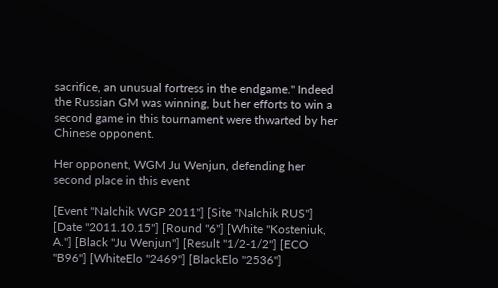sacrifice, an unusual fortress in the endgame." Indeed the Russian GM was winning, but her efforts to win a second game in this tournament were thwarted by her Chinese opponent.

Her opponent, WGM Ju Wenjun, defending her second place in this event

[Event "Nalchik WGP 2011"] [Site "Nalchik RUS"] [Date "2011.10.15"] [Round "6"] [White "Kosteniuk, A."] [Black "Ju Wenjun"] [Result "1/2-1/2"] [ECO "B96"] [WhiteElo "2469"] [BlackElo "2536"]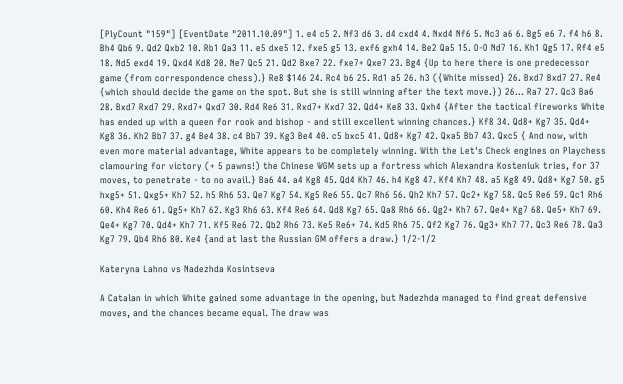[PlyCount "159"] [EventDate "2011.10.09"] 1. e4 c5 2. Nf3 d6 3. d4 cxd4 4. Nxd4 Nf6 5. Nc3 a6 6. Bg5 e6 7. f4 h6 8. Bh4 Qb6 9. Qd2 Qxb2 10. Rb1 Qa3 11. e5 dxe5 12. fxe5 g5 13. exf6 gxh4 14. Be2 Qa5 15. O-O Nd7 16. Kh1 Qg5 17. Rf4 e5 18. Nd5 exd4 19. Qxd4 Kd8 20. Ne7 Qc5 21. Qd2 Bxe7 22. fxe7+ Qxe7 23. Bg4 {Up to here there is one predecessor game (from correspondence chess).} Re8 $146 24. Rc4 b6 25. Rd1 a5 26. h3 ({White missed} 26. Bxd7 Bxd7 27. Re4 {which should decide the game on the spot. But she is still winning after the text move.}) 26... Ra7 27. Qc3 Ba6 28. Bxd7 Rxd7 29. Rxd7+ Qxd7 30. Rd4 Re6 31. Rxd7+ Kxd7 32. Qd4+ Ke8 33. Qxh4 {After the tactical fireworks White has ended up with a queen for rook and bishop - and still excellent winning chances.} Kf8 34. Qd8+ Kg7 35. Qd4+ Kg8 36. Kh2 Bb7 37. g4 Be4 38. c4 Bb7 39. Kg3 Be4 40. c5 bxc5 41. Qd8+ Kg7 42. Qxa5 Bb7 43. Qxc5 { And now, with even more material advantage, White appears to be completely winning. With the Let's Check engines on Playchess clamouring for victory (+ 5 pawns!) the Chinese WGM sets up a fortress which Alexandra Kosteniuk tries, for 37 moves, to penetrate - to no avail.} Ba6 44. a4 Kg8 45. Qd4 Kh7 46. h4 Kg8 47. Kf4 Kh7 48. a5 Kg8 49. Qd8+ Kg7 50. g5 hxg5+ 51. Qxg5+ Kh7 52. h5 Rh6 53. Qe7 Kg7 54. Kg5 Re6 55. Qc7 Rh6 56. Qh2 Kh7 57. Qc2+ Kg7 58. Qc5 Re6 59. Qc1 Rh6 60. Kh4 Re6 61. Qg5+ Kh7 62. Kg3 Rh6 63. Kf4 Re6 64. Qd8 Kg7 65. Qa8 Rh6 66. Qg2+ Kh7 67. Qe4+ Kg7 68. Qe5+ Kh7 69. Qe4+ Kg7 70. Qd4+ Kh7 71. Kf5 Re6 72. Qb2 Rh6 73. Ke5 Re6+ 74. Kd5 Rh6 75. Qf2 Kg7 76. Qg3+ Kh7 77. Qc3 Re6 78. Qa3 Kg7 79. Qb4 Rh6 80. Ke4 {and at last the Russian GM offers a draw.} 1/2-1/2

Kateryna Lahno vs Nadezhda Kosintseva

A Catalan in which White gained some advantage in the opening, but Nadezhda managed to find great defensive moves, and the chances became equal. The draw was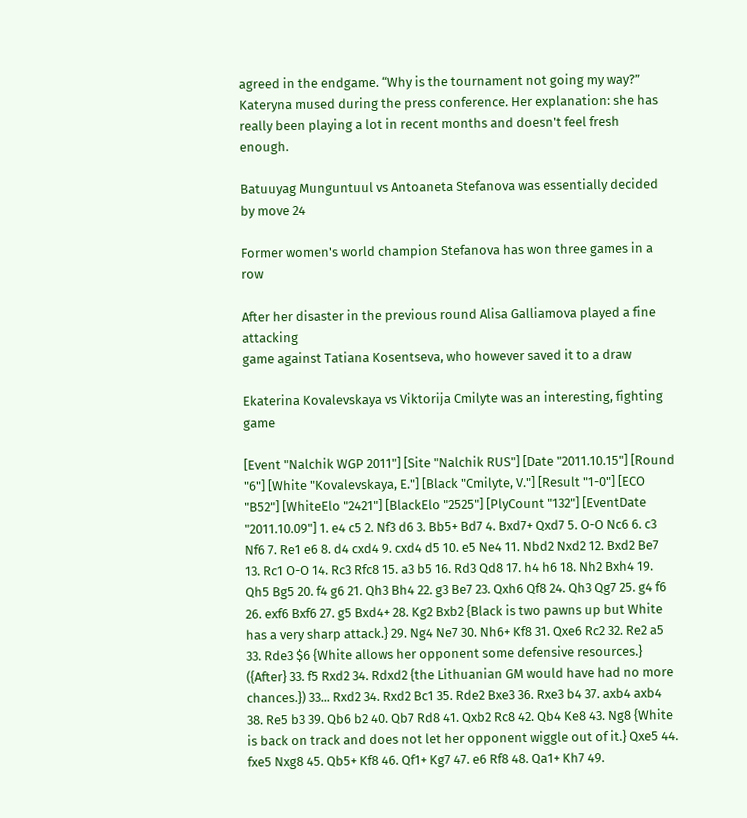agreed in the endgame. “Why is the tournament not going my way?” Kateryna mused during the press conference. Her explanation: she has really been playing a lot in recent months and doesn't feel fresh enough.

Batuuyag Munguntuul vs Antoaneta Stefanova was essentially decided by move 24

Former women's world champion Stefanova has won three games in a row

After her disaster in the previous round Alisa Galliamova played a fine attacking
game against Tatiana Kosentseva, who however saved it to a draw

Ekaterina Kovalevskaya vs Viktorija Cmilyte was an interesting, fighting game

[Event "Nalchik WGP 2011"] [Site "Nalchik RUS"] [Date "2011.10.15"] [Round "6"] [White "Kovalevskaya, E."] [Black "Cmilyte, V."] [Result "1-0"] [ECO "B52"] [WhiteElo "2421"] [BlackElo "2525"] [PlyCount "132"] [EventDate "2011.10.09"] 1. e4 c5 2. Nf3 d6 3. Bb5+ Bd7 4. Bxd7+ Qxd7 5. O-O Nc6 6. c3 Nf6 7. Re1 e6 8. d4 cxd4 9. cxd4 d5 10. e5 Ne4 11. Nbd2 Nxd2 12. Bxd2 Be7 13. Rc1 O-O 14. Rc3 Rfc8 15. a3 b5 16. Rd3 Qd8 17. h4 h6 18. Nh2 Bxh4 19. Qh5 Bg5 20. f4 g6 21. Qh3 Bh4 22. g3 Be7 23. Qxh6 Qf8 24. Qh3 Qg7 25. g4 f6 26. exf6 Bxf6 27. g5 Bxd4+ 28. Kg2 Bxb2 {Black is two pawns up but White has a very sharp attack.} 29. Ng4 Ne7 30. Nh6+ Kf8 31. Qxe6 Rc2 32. Re2 a5 33. Rde3 $6 {White allows her opponent some defensive resources.} ({After} 33. f5 Rxd2 34. Rdxd2 {the Lithuanian GM would have had no more chances.}) 33... Rxd2 34. Rxd2 Bc1 35. Rde2 Bxe3 36. Rxe3 b4 37. axb4 axb4 38. Re5 b3 39. Qb6 b2 40. Qb7 Rd8 41. Qxb2 Rc8 42. Qb4 Ke8 43. Ng8 {White is back on track and does not let her opponent wiggle out of it.} Qxe5 44. fxe5 Nxg8 45. Qb5+ Kf8 46. Qf1+ Kg7 47. e6 Rf8 48. Qa1+ Kh7 49.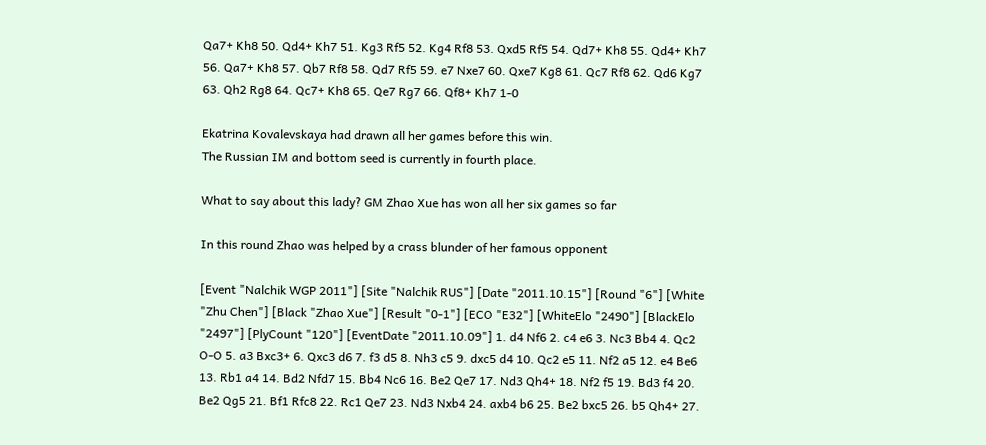Qa7+ Kh8 50. Qd4+ Kh7 51. Kg3 Rf5 52. Kg4 Rf8 53. Qxd5 Rf5 54. Qd7+ Kh8 55. Qd4+ Kh7 56. Qa7+ Kh8 57. Qb7 Rf8 58. Qd7 Rf5 59. e7 Nxe7 60. Qxe7 Kg8 61. Qc7 Rf8 62. Qd6 Kg7 63. Qh2 Rg8 64. Qc7+ Kh8 65. Qe7 Rg7 66. Qf8+ Kh7 1-0

Ekatrina Kovalevskaya had drawn all her games before this win.
The Russian IM and bottom seed is currently in fourth place.

What to say about this lady? GM Zhao Xue has won all her six games so far

In this round Zhao was helped by a crass blunder of her famous opponent

[Event "Nalchik WGP 2011"] [Site "Nalchik RUS"] [Date "2011.10.15"] [Round "6"] [White "Zhu Chen"] [Black "Zhao Xue"] [Result "0-1"] [ECO "E32"] [WhiteElo "2490"] [BlackElo "2497"] [PlyCount "120"] [EventDate "2011.10.09"] 1. d4 Nf6 2. c4 e6 3. Nc3 Bb4 4. Qc2 O-O 5. a3 Bxc3+ 6. Qxc3 d6 7. f3 d5 8. Nh3 c5 9. dxc5 d4 10. Qc2 e5 11. Nf2 a5 12. e4 Be6 13. Rb1 a4 14. Bd2 Nfd7 15. Bb4 Nc6 16. Be2 Qe7 17. Nd3 Qh4+ 18. Nf2 f5 19. Bd3 f4 20. Be2 Qg5 21. Bf1 Rfc8 22. Rc1 Qe7 23. Nd3 Nxb4 24. axb4 b6 25. Be2 bxc5 26. b5 Qh4+ 27.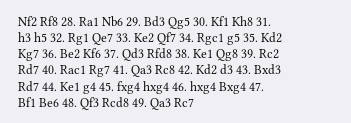Nf2 Rf8 28. Ra1 Nb6 29. Bd3 Qg5 30. Kf1 Kh8 31. h3 h5 32. Rg1 Qe7 33. Ke2 Qf7 34. Rgc1 g5 35. Kd2 Kg7 36. Be2 Kf6 37. Qd3 Rfd8 38. Ke1 Qg8 39. Rc2 Rd7 40. Rac1 Rg7 41. Qa3 Rc8 42. Kd2 d3 43. Bxd3 Rd7 44. Ke1 g4 45. fxg4 hxg4 46. hxg4 Bxg4 47. Bf1 Be6 48. Qf3 Rcd8 49. Qa3 Rc7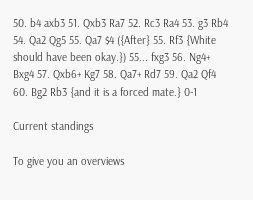50. b4 axb3 51. Qxb3 Ra7 52. Rc3 Ra4 53. g3 Rb4 54. Qa2 Qg5 55. Qa7 $4 ({After} 55. Rf3 {White should have been okay.}) 55... fxg3 56. Ng4+ Bxg4 57. Qxb6+ Kg7 58. Qa7+ Rd7 59. Qa2 Qf4 60. Bg2 Rb3 {and it is a forced mate.} 0-1

Current standings

To give you an overviews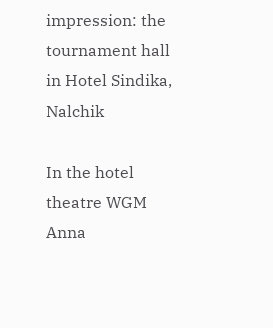impression: the tournament hall in Hotel Sindika, Nalchik

In the hotel theatre WGM Anna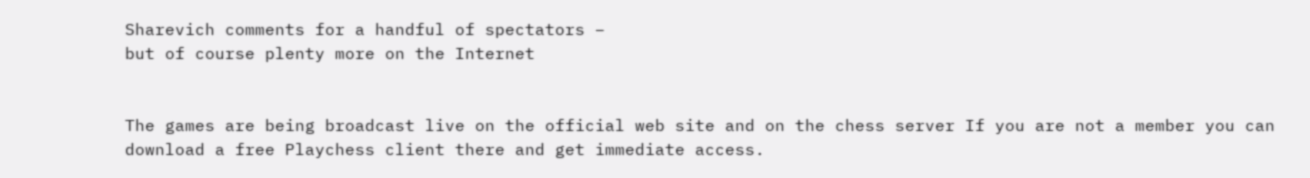Sharevich comments for a handful of spectators –
but of course plenty more on the Internet


The games are being broadcast live on the official web site and on the chess server If you are not a member you can download a free Playchess client there and get immediate access.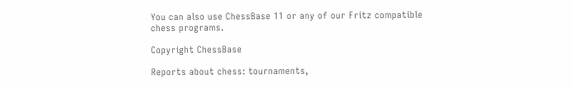You can also use ChessBase 11 or any of our Fritz compatible chess programs.

Copyright ChessBase

Reports about chess: tournaments,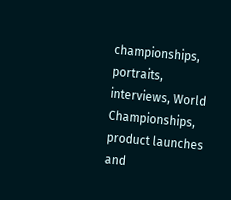championships, portraits, interviews, World Championships, product launches and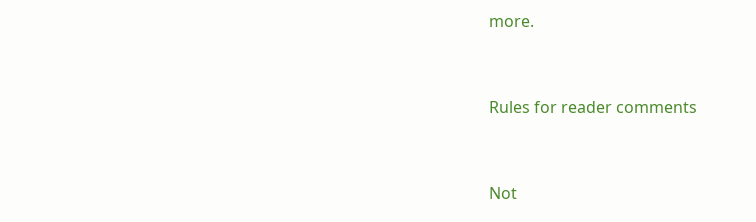more.


Rules for reader comments


Not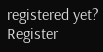registered yet? Register